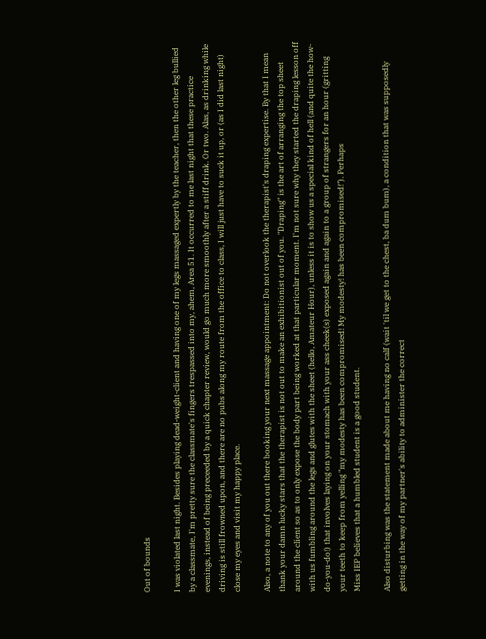Out of bounds

I was violated last night. Besides playing dead-weight-client and having one of my legs massaged expertly by the teacher, then the other leg bullied by a classmate, I'm pretty sure the classmate's fingers trespassed into my, ahem, Area 51. It occurred to me last night that these practice evenings, instead of being preceeded by a quick chapter review, would go much more smoothly after a stiff drink. Or two. Alas, as drinking while driving is still frowned upon, and there are no pubs along my route from the office to class, I will just have to suck it up, or (as I did last night) close my eyes and visit my happy place.

Also, a note to any of you out there booking your next massage appointment: Do not overlook the therapist's draping expertise. By that I mean thank your damn lucky stars that the therapist is not out to make an exhibitionist out of you. "Draping" is the art of arranging the top sheet around the client so as to only expose the body part being worked at that particular moment. I'm not sure why they started the draping lesson off with us fumbling around the legs and glutes with the sheet (hello, Amateur Hour), unless it is to show us a special kind of hell (and quite the how-do-you-do!) that involves laying on your stomach with your ass cheek(s) exposed again and again to a group of strangers for an hour (gritting your teeth to keep from yelling "my modesty has been compromised! My modesty! has been compromised!"). Perhaps
Miss IEP believes that a humbled student is a good student.

Also disturbing was the statement made about me having no calf (wait 'til we get to the chest, ba dum bum), a condition that was supposedly getting in the way of my partner's ability to administer the correct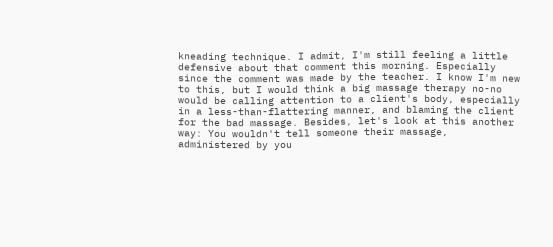kneading technique. I admit, I'm still feeling a little defensive about that comment this morning. Especially since the comment was made by the teacher. I know I'm new to this, but I would think a big massage therapy no-no would be calling attention to a client's body, especially in a less-than-flattering manner, and blaming the client for the bad massage. Besides, let's look at this another way: You wouldn't tell someone their massage, administered by you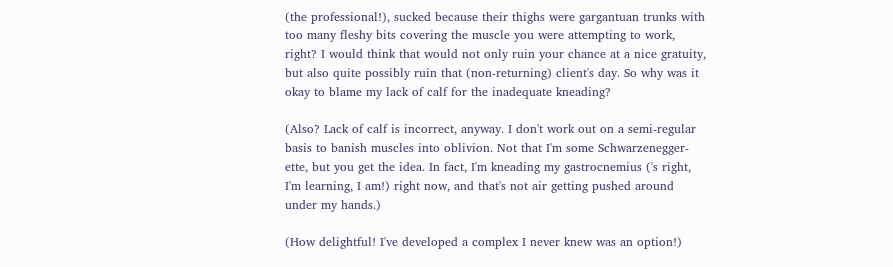(the professional!), sucked because their thighs were gargantuan trunks with too many fleshy bits covering the muscle you were attempting to work, right? I would think that would not only ruin your chance at a nice gratuity, but also quite possibly ruin that (non-returning) client's day. So why was it okay to blame my lack of calf for the inadequate kneading?

(Also? Lack of calf is incorrect, anyway. I don't work out on a semi-regular basis to banish muscles into oblivion. Not that I'm some Schwarzenegger-ette, but you get the idea. In fact, I'm kneading my gastrocnemius ('s right, I'm learning, I am!) right now, and that's not air getting pushed around under my hands.)

(How delightful! I've developed a complex I never knew was an option!)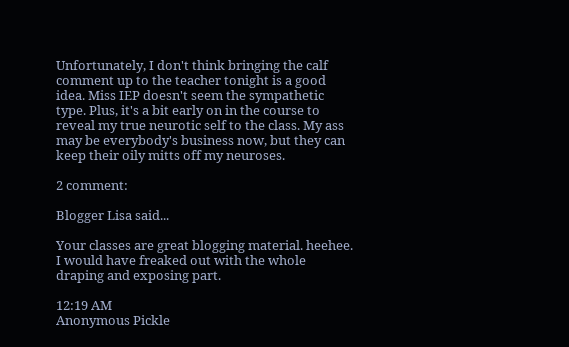Unfortunately, I don't think bringing the calf comment up to the teacher tonight is a good idea. Miss IEP doesn't seem the sympathetic type. Plus, it's a bit early on in the course to reveal my true neurotic self to the class. My ass may be everybody's business now, but they can keep their oily mitts off my neuroses.

2 comment:

Blogger Lisa said...

Your classes are great blogging material. heehee. I would have freaked out with the whole draping and exposing part.

12:19 AM
Anonymous Pickle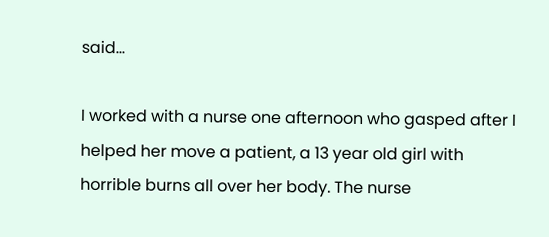said...

I worked with a nurse one afternoon who gasped after I helped her move a patient, a 13 year old girl with horrible burns all over her body. The nurse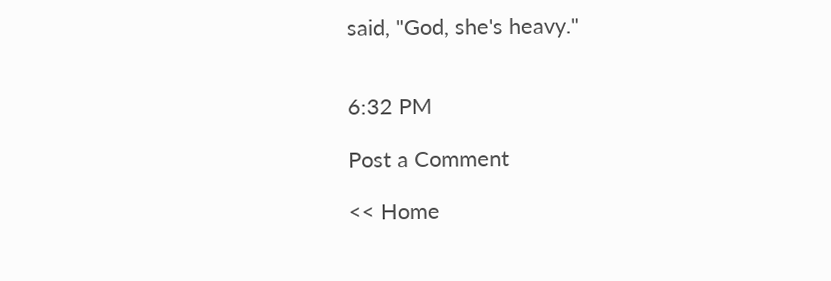said, "God, she's heavy."


6:32 PM

Post a Comment

<< Home